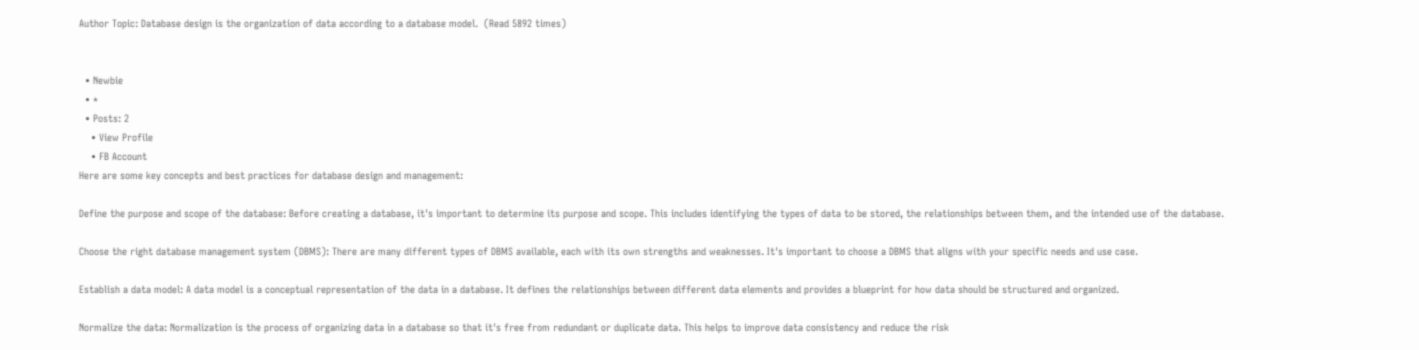Author Topic: Database design is the organization of data according to a database model.  (Read 5892 times)


  • Newbie
  • *
  • Posts: 2
    • View Profile
    • FB Account
Here are some key concepts and best practices for database design and management:

Define the purpose and scope of the database: Before creating a database, it's important to determine its purpose and scope. This includes identifying the types of data to be stored, the relationships between them, and the intended use of the database.

Choose the right database management system (DBMS): There are many different types of DBMS available, each with its own strengths and weaknesses. It's important to choose a DBMS that aligns with your specific needs and use case.

Establish a data model: A data model is a conceptual representation of the data in a database. It defines the relationships between different data elements and provides a blueprint for how data should be structured and organized.

Normalize the data: Normalization is the process of organizing data in a database so that it's free from redundant or duplicate data. This helps to improve data consistency and reduce the risk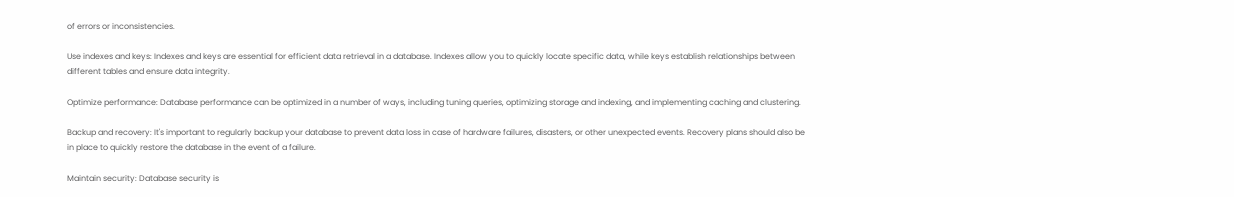of errors or inconsistencies.

Use indexes and keys: Indexes and keys are essential for efficient data retrieval in a database. Indexes allow you to quickly locate specific data, while keys establish relationships between different tables and ensure data integrity.

Optimize performance: Database performance can be optimized in a number of ways, including tuning queries, optimizing storage and indexing, and implementing caching and clustering.

Backup and recovery: It's important to regularly backup your database to prevent data loss in case of hardware failures, disasters, or other unexpected events. Recovery plans should also be in place to quickly restore the database in the event of a failure.

Maintain security: Database security is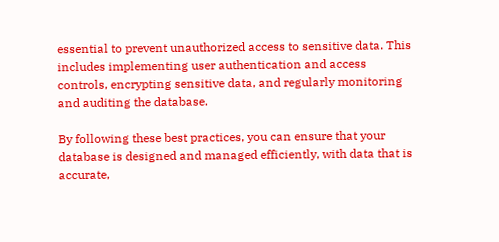essential to prevent unauthorized access to sensitive data. This includes implementing user authentication and access controls, encrypting sensitive data, and regularly monitoring and auditing the database.

By following these best practices, you can ensure that your database is designed and managed efficiently, with data that is accurate,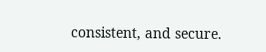consistent, and secure.